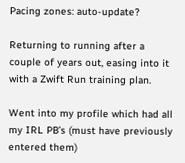Pacing zones: auto-update?

Returning to running after a couple of years out, easing into it with a Zwift Run training plan.

Went into my profile which had all my IRL PB’s (must have previously entered them)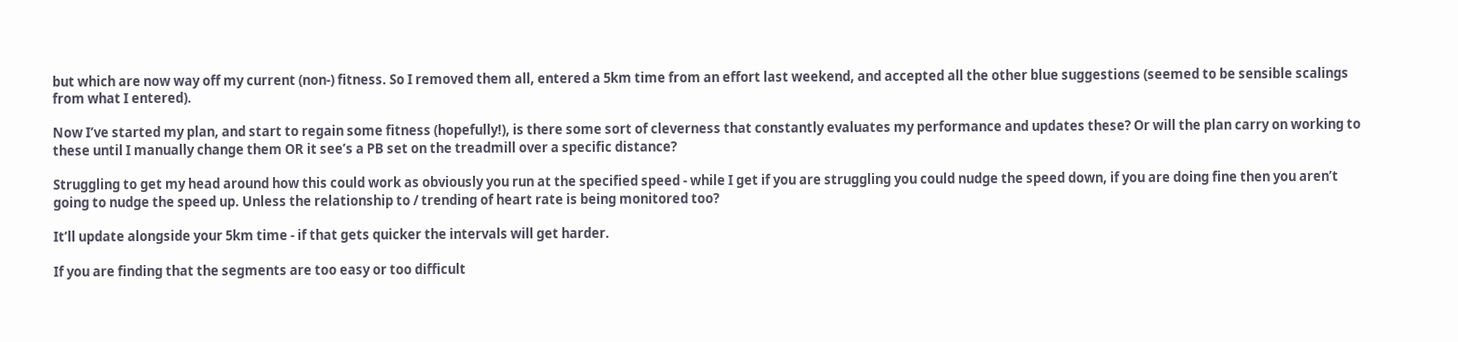but which are now way off my current (non-) fitness. So I removed them all, entered a 5km time from an effort last weekend, and accepted all the other blue suggestions (seemed to be sensible scalings from what I entered).

Now I’ve started my plan, and start to regain some fitness (hopefully!), is there some sort of cleverness that constantly evaluates my performance and updates these? Or will the plan carry on working to these until I manually change them OR it see’s a PB set on the treadmill over a specific distance?

Struggling to get my head around how this could work as obviously you run at the specified speed - while I get if you are struggling you could nudge the speed down, if you are doing fine then you aren’t going to nudge the speed up. Unless the relationship to / trending of heart rate is being monitored too?

It’ll update alongside your 5km time - if that gets quicker the intervals will get harder.

If you are finding that the segments are too easy or too difficult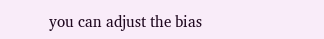you can adjust the bias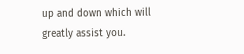up and down which will greatly assist you.